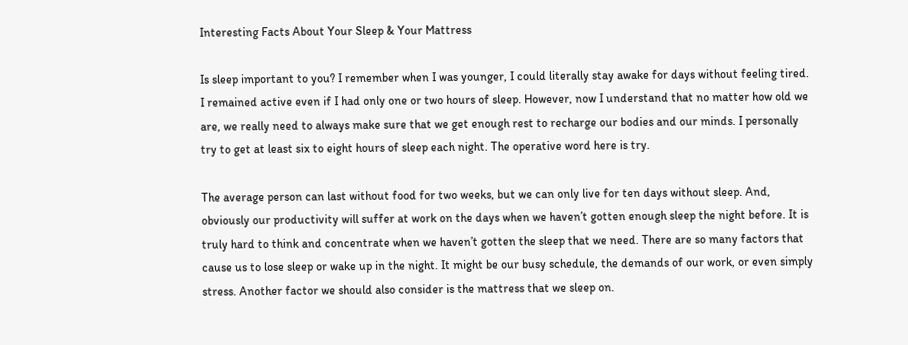Interesting Facts About Your Sleep & Your Mattress

Is sleep important to you? I remember when I was younger, I could literally stay awake for days without feeling tired. I remained active even if I had only one or two hours of sleep. However, now I understand that no matter how old we are, we really need to always make sure that we get enough rest to recharge our bodies and our minds. I personally try to get at least six to eight hours of sleep each night. The operative word here is try.

The average person can last without food for two weeks, but we can only live for ten days without sleep. And, obviously our productivity will suffer at work on the days when we haven’t gotten enough sleep the night before. It is truly hard to think and concentrate when we haven’t gotten the sleep that we need. There are so many factors that cause us to lose sleep or wake up in the night. It might be our busy schedule, the demands of our work, or even simply stress. Another factor we should also consider is the mattress that we sleep on.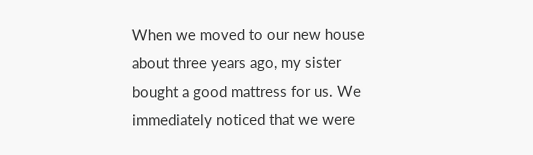When we moved to our new house about three years ago, my sister bought a good mattress for us. We immediately noticed that we were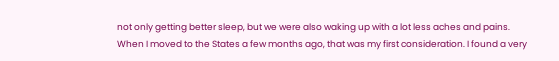not only getting better sleep, but we were also waking up with a lot less aches and pains. When I moved to the States a few months ago, that was my first consideration. I found a very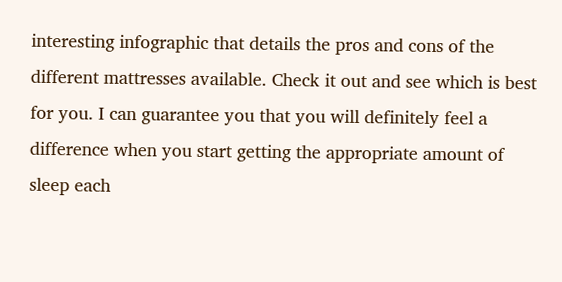interesting infographic that details the pros and cons of the different mattresses available. Check it out and see which is best for you. I can guarantee you that you will definitely feel a difference when you start getting the appropriate amount of sleep each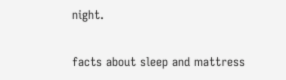night.

facts about sleep and mattress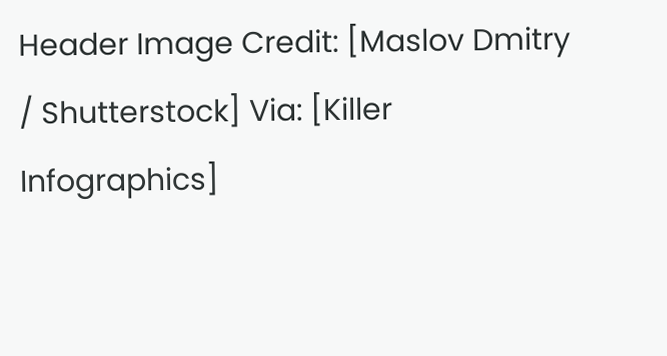Header Image Credit: [Maslov Dmitry / Shutterstock] Via: [Killer Infographics]